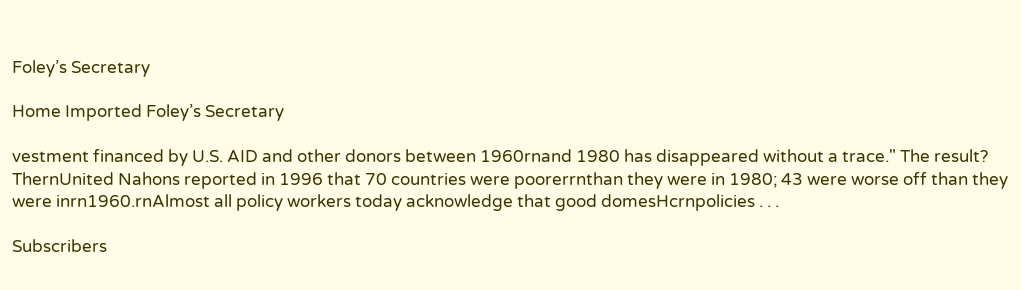Foley’s Secretary

Home Imported Foley’s Secretary

vestment financed by U.S. AID and other donors between 1960rnand 1980 has disappeared without a trace." The result? ThernUnited Nahons reported in 1996 that 70 countries were poorerrnthan they were in 1980; 43 were worse off than they were inrn1960.rnAlmost all policy workers today acknowledge that good domesHcrnpolicies . . .

Subscribers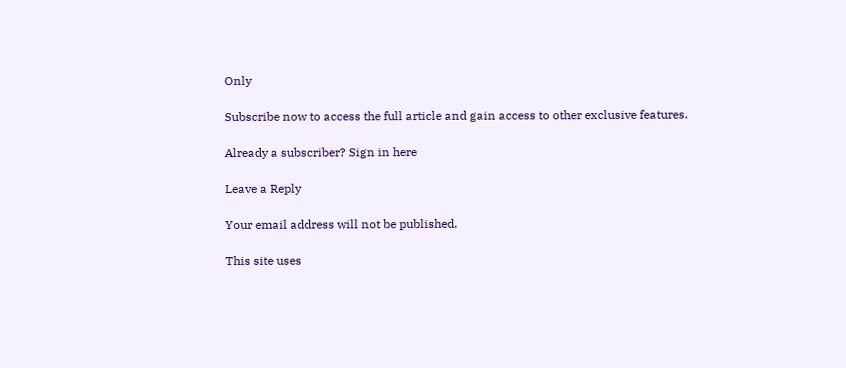Only

Subscribe now to access the full article and gain access to other exclusive features.

Already a subscriber? Sign in here

Leave a Reply

Your email address will not be published.

This site uses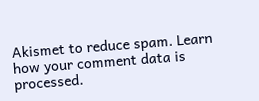Akismet to reduce spam. Learn how your comment data is processed.